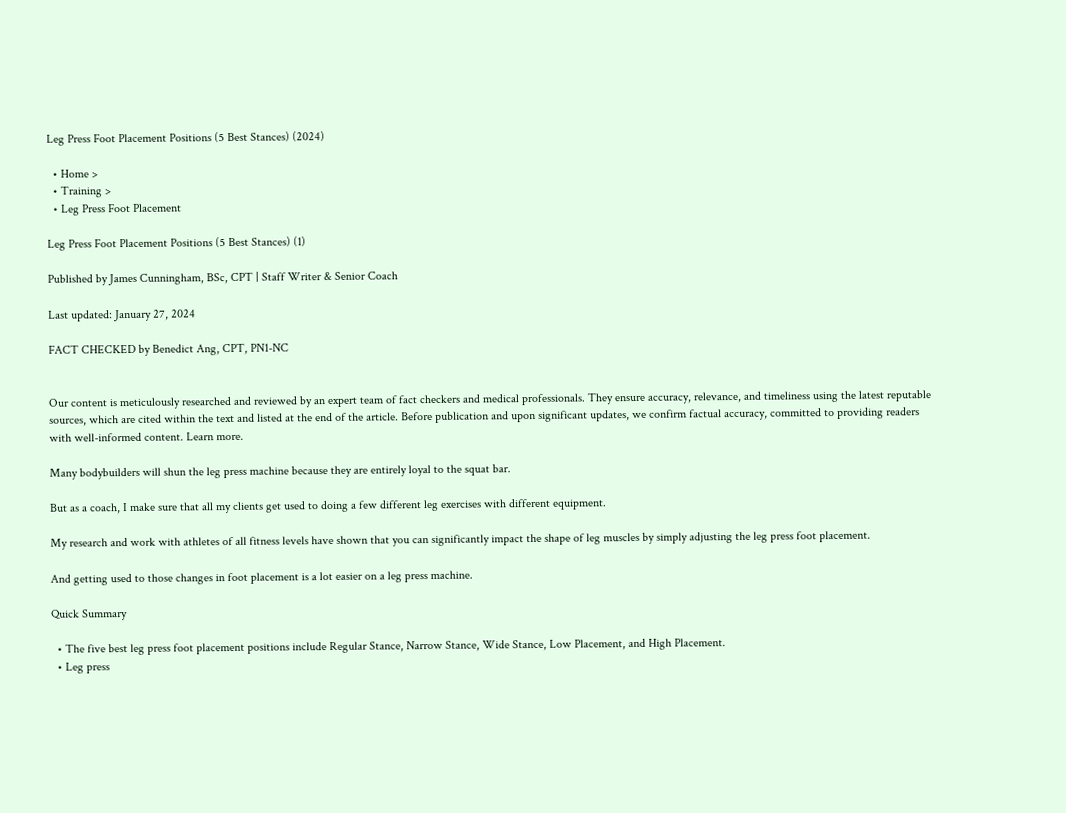Leg Press Foot Placement Positions (5 Best Stances) (2024)

  • Home >
  • Training >
  • Leg Press Foot Placement

Leg Press Foot Placement Positions (5 Best Stances) (1)

Published by James Cunningham, BSc, CPT | Staff Writer & Senior Coach

Last updated: January 27, 2024

FACT CHECKED by Benedict Ang, CPT, PN1-NC


Our content is meticulously researched and reviewed by an expert team of fact checkers and medical professionals. They ensure accuracy, relevance, and timeliness using the latest reputable sources, which are cited within the text and listed at the end of the article. Before publication and upon significant updates, we confirm factual accuracy, committed to providing readers with well-informed content. Learn more.

Many bodybuilders will shun the leg press machine because they are entirely loyal to the squat bar.

But as a coach, I make sure that all my clients get used to doing a few different leg exercises with different equipment.

My research and work with athletes of all fitness levels have shown that you can significantly impact the shape of leg muscles by simply adjusting the leg press foot placement.

And getting used to those changes in foot placement is a lot easier on a leg press machine.

Quick Summary

  • The five best leg press foot placement positions include Regular Stance, Narrow Stance, Wide Stance, Low Placement, and High Placement.
  • Leg press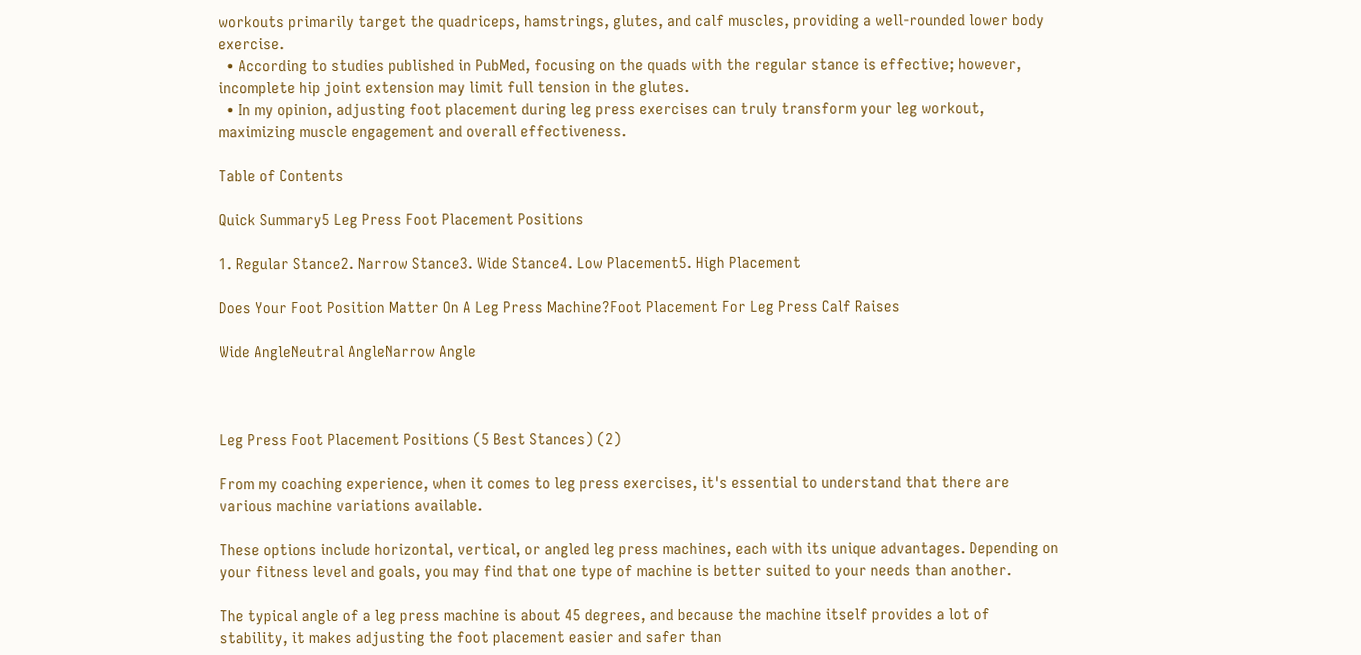workouts primarily target the quadriceps, hamstrings, glutes, and calf muscles, providing a well-rounded lower body exercise.
  • According to studies published in PubMed, focusing on the quads with the regular stance is effective; however, incomplete hip joint extension may limit full tension in the glutes.
  • In my opinion, adjusting foot placement during leg press exercises can truly transform your leg workout, maximizing muscle engagement and overall effectiveness.

Table of Contents

Quick Summary5 Leg Press Foot Placement Positions

1. Regular Stance2. Narrow Stance3. Wide Stance4. Low Placement5. High Placement

Does Your Foot Position Matter On A Leg Press Machine?Foot Placement For Leg Press Calf Raises

Wide AngleNeutral AngleNarrow Angle



Leg Press Foot Placement Positions (5 Best Stances) (2)

From my coaching experience, when it comes to leg press exercises, it's essential to understand that there are various machine variations available.

These options include horizontal, vertical, or angled leg press machines, each with its unique advantages. Depending on your fitness level and goals, you may find that one type of machine is better suited to your needs than another.

The typical angle of a leg press machine is about 45 degrees, and because the machine itself provides a lot of stability, it makes adjusting the foot placement easier and safer than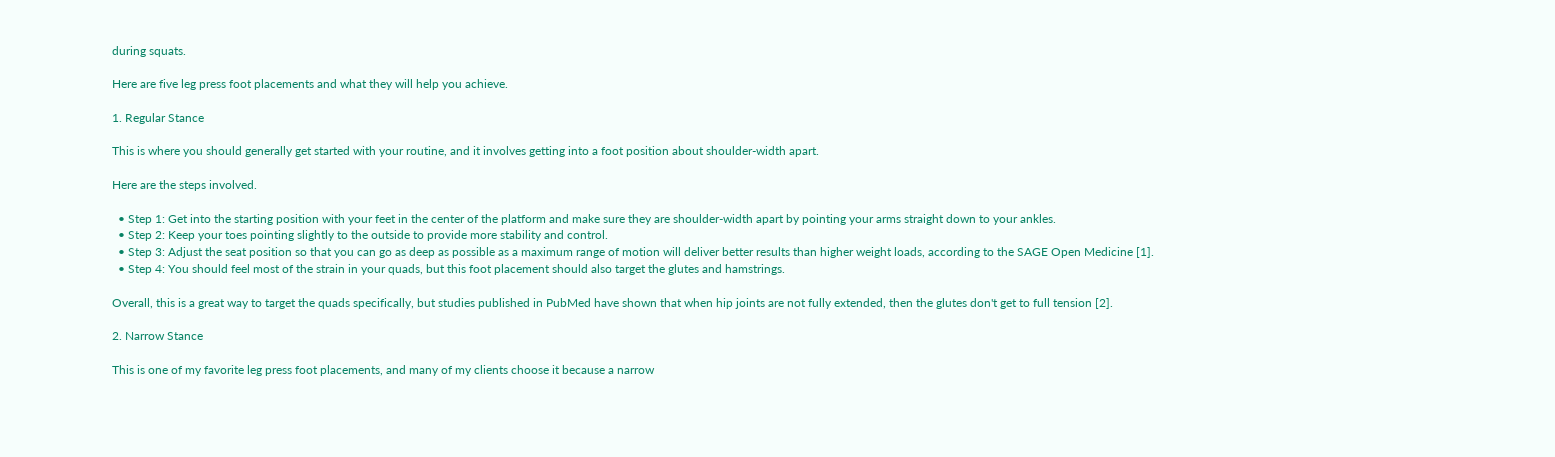during squats.

Here are five leg press foot placements and what they will help you achieve.

1. Regular Stance

This is where you should generally get started with your routine, and it involves getting into a foot position about shoulder-width apart.

Here are the steps involved.

  • Step 1: Get into the starting position with your feet in the center of the platform and make sure they are shoulder-width apart by pointing your arms straight down to your ankles.
  • Step 2: Keep your toes pointing slightly to the outside to provide more stability and control.
  • Step 3: Adjust the seat position so that you can go as deep as possible as a maximum range of motion will deliver better results than higher weight loads, according to the SAGE Open Medicine [1].
  • Step 4: You should feel most of the strain in your quads, but this foot placement should also target the glutes and hamstrings.

Overall, this is a great way to target the quads specifically, but studies published in PubMed have shown that when hip joints are not fully extended, then the glutes don't get to full tension [2].

2. Narrow Stance

This is one of my favorite leg press foot placements, and many of my clients choose it because a narrow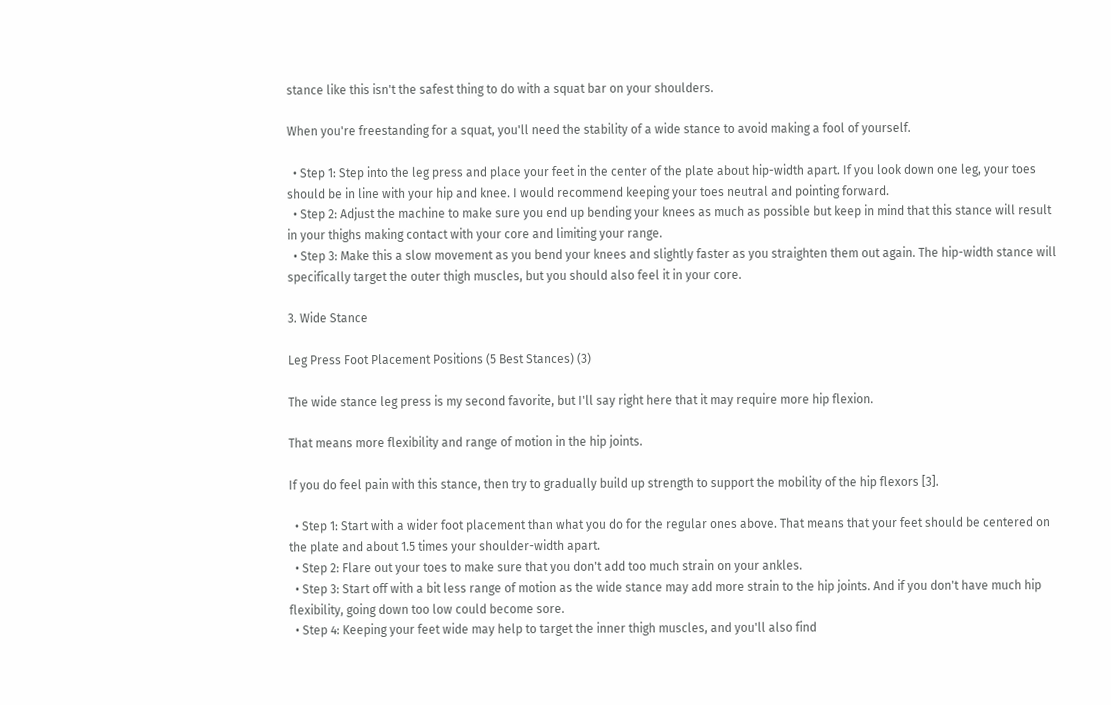stance like this isn't the safest thing to do with a squat bar on your shoulders.

When you're freestanding for a squat, you'll need the stability of a wide stance to avoid making a fool of yourself.

  • Step 1: Step into the leg press and place your feet in the center of the plate about hip-width apart. If you look down one leg, your toes should be in line with your hip and knee. I would recommend keeping your toes neutral and pointing forward.
  • Step 2: Adjust the machine to make sure you end up bending your knees as much as possible but keep in mind that this stance will result in your thighs making contact with your core and limiting your range.
  • Step 3: Make this a slow movement as you bend your knees and slightly faster as you straighten them out again. The hip-width stance will specifically target the outer thigh muscles, but you should also feel it in your core.

3. Wide Stance

Leg Press Foot Placement Positions (5 Best Stances) (3)

The wide stance leg press is my second favorite, but I'll say right here that it may require more hip flexion.

That means more flexibility and range of motion in the hip joints.

If you do feel pain with this stance, then try to gradually build up strength to support the mobility of the hip flexors [3].

  • Step 1: Start with a wider foot placement than what you do for the regular ones above. That means that your feet should be centered on the plate and about 1.5 times your shoulder-width apart.
  • Step 2: Flare out your toes to make sure that you don't add too much strain on your ankles.
  • Step 3: Start off with a bit less range of motion as the wide stance may add more strain to the hip joints. And if you don't have much hip flexibility, going down too low could become sore.
  • Step 4: Keeping your feet wide may help to target the inner thigh muscles, and you'll also find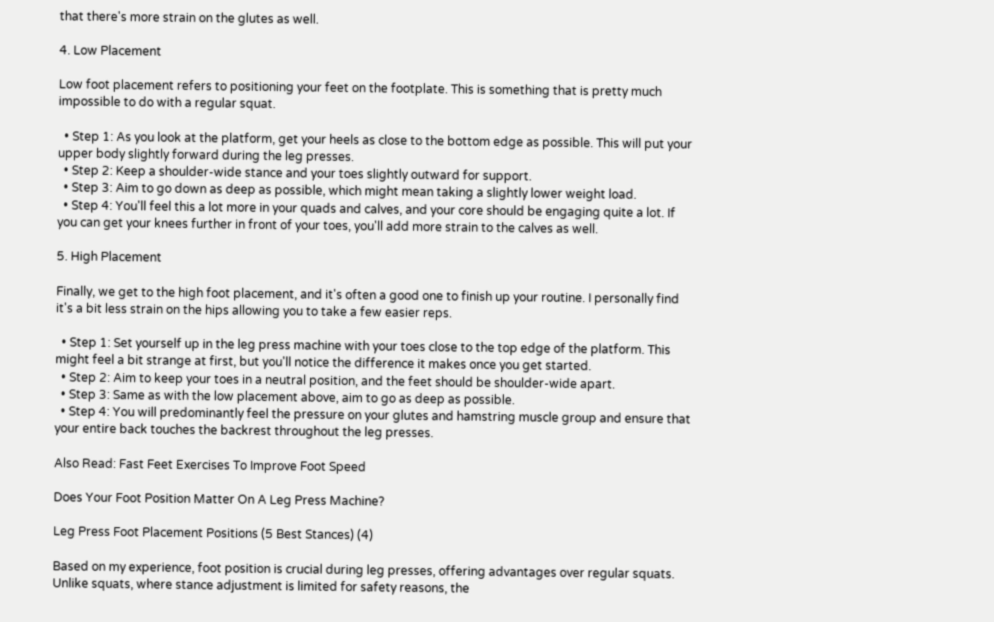that there's more strain on the glutes as well.

4. Low Placement

Low foot placement refers to positioning your feet on the footplate. This is something that is pretty much impossible to do with a regular squat.

  • Step 1: As you look at the platform, get your heels as close to the bottom edge as possible. This will put your upper body slightly forward during the leg presses.
  • Step 2: Keep a shoulder-wide stance and your toes slightly outward for support.
  • Step 3: Aim to go down as deep as possible, which might mean taking a slightly lower weight load.
  • Step 4: You'll feel this a lot more in your quads and calves, and your core should be engaging quite a lot. If you can get your knees further in front of your toes, you'll add more strain to the calves as well.

5. High Placement

Finally, we get to the high foot placement, and it's often a good one to finish up your routine. I personally find it's a bit less strain on the hips allowing you to take a few easier reps.

  • Step 1: Set yourself up in the leg press machine with your toes close to the top edge of the platform. This might feel a bit strange at first, but you'll notice the difference it makes once you get started.
  • Step 2: Aim to keep your toes in a neutral position, and the feet should be shoulder-wide apart.
  • Step 3: Same as with the low placement above, aim to go as deep as possible.
  • Step 4: You will predominantly feel the pressure on your glutes and hamstring muscle group and ensure that your entire back touches the backrest throughout the leg presses.

Also Read: Fast Feet Exercises To Improve Foot Speed

Does Your Foot Position Matter On A Leg Press Machine?

Leg Press Foot Placement Positions (5 Best Stances) (4)

Based on my experience, foot position is crucial during leg presses, offering advantages over regular squats. Unlike squats, where stance adjustment is limited for safety reasons, the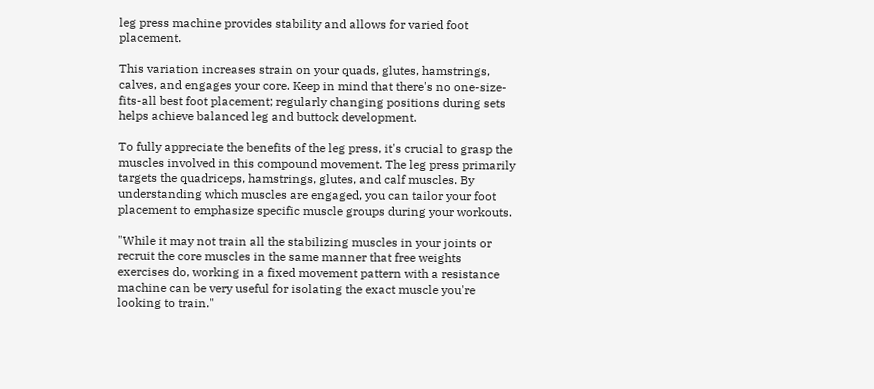leg press machine provides stability and allows for varied foot placement.

This variation increases strain on your quads, glutes, hamstrings, calves, and engages your core. Keep in mind that there's no one-size-fits-all best foot placement; regularly changing positions during sets helps achieve balanced leg and buttock development.

To fully appreciate the benefits of the leg press, it's crucial to grasp the muscles involved in this compound movement. The leg press primarily targets the quadriceps, hamstrings, glutes, and calf muscles. By understanding which muscles are engaged, you can tailor your foot placement to emphasize specific muscle groups during your workouts.

"While it may not train all the stabilizing muscles in your joints or recruit the core muscles in the same manner that free weights exercises do, working in a fixed movement pattern with a resistance machine can be very useful for isolating the exact muscle you're looking to train."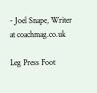- Joel Snape, Writer at coachmag.co.uk

Leg Press Foot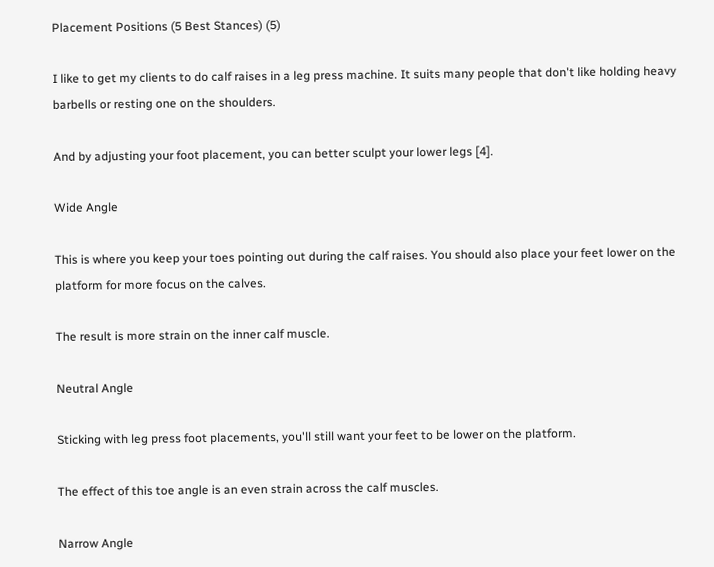Placement Positions (5 Best Stances) (5)

I like to get my clients to do calf raises in a leg press machine. It suits many people that don't like holding heavy barbells or resting one on the shoulders.

And by adjusting your foot placement, you can better sculpt your lower legs [4].

Wide Angle

This is where you keep your toes pointing out during the calf raises. You should also place your feet lower on the platform for more focus on the calves.

The result is more strain on the inner calf muscle.

Neutral Angle

Sticking with leg press foot placements, you'll still want your feet to be lower on the platform.

The effect of this toe angle is an even strain across the calf muscles.

Narrow Angle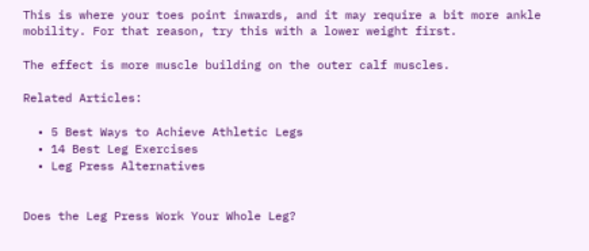This is where your toes point inwards, and it may require a bit more ankle mobility. For that reason, try this with a lower weight first.

The effect is more muscle building on the outer calf muscles.

Related Articles:

  • 5 Best Ways to Achieve Athletic Legs
  • 14 Best Leg Exercises
  • Leg Press Alternatives


Does the Leg Press Work Your Whole Leg?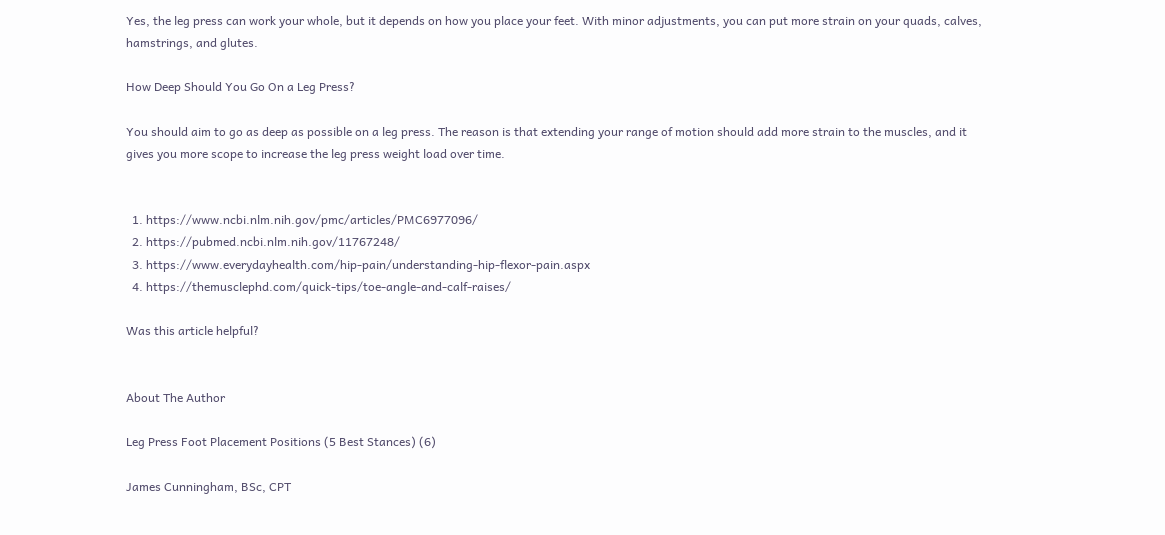Yes, the leg press can work your whole, but it depends on how you place your feet. With minor adjustments, you can put more strain on your quads, calves, hamstrings, and glutes.

How Deep Should You Go On a Leg Press?

You should aim to go as deep as possible on a leg press. The reason is that extending your range of motion should add more strain to the muscles, and it gives you more scope to increase the leg press weight load over time.


  1. https://www.ncbi.nlm.nih.gov/pmc/articles/PMC6977096/
  2. https://pubmed.ncbi.nlm.nih.gov/11767248/
  3. https://www.everydayhealth.com/hip-pain/understanding-hip-flexor-pain.aspx
  4. https://themusclephd.com/quick-tips/toe-angle-and-calf-raises/

Was this article helpful?


About The Author

Leg Press Foot Placement Positions (5 Best Stances) (6)

James Cunningham, BSc, CPT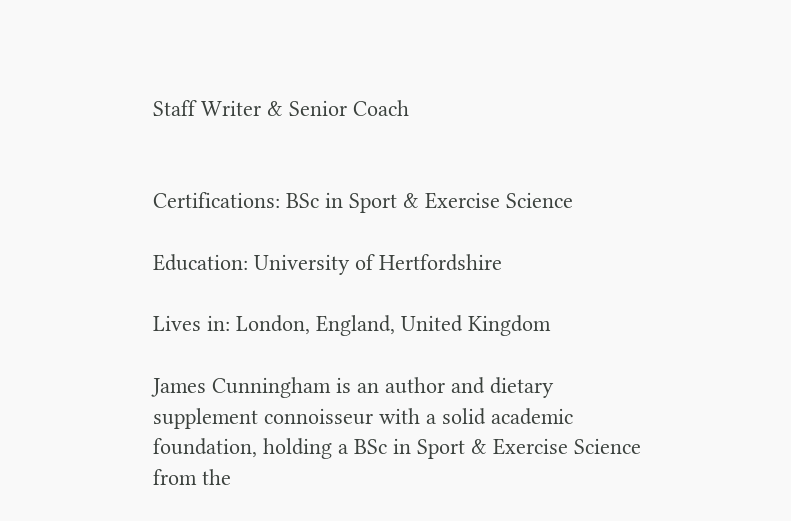Staff Writer & Senior Coach


Certifications: BSc in Sport & Exercise Science

Education: University of Hertfordshire

Lives in: London, England, United Kingdom

James Cunningham is an author and dietary supplement connoisseur with a solid academic foundation, holding a BSc in Sport & Exercise Science from the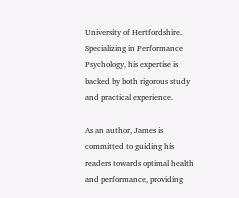University of Hertfordshire. Specializing in Performance Psychology, his expertise is backed by both rigorous study and practical experience.

As an author, James is committed to guiding his readers towards optimal health and performance, providing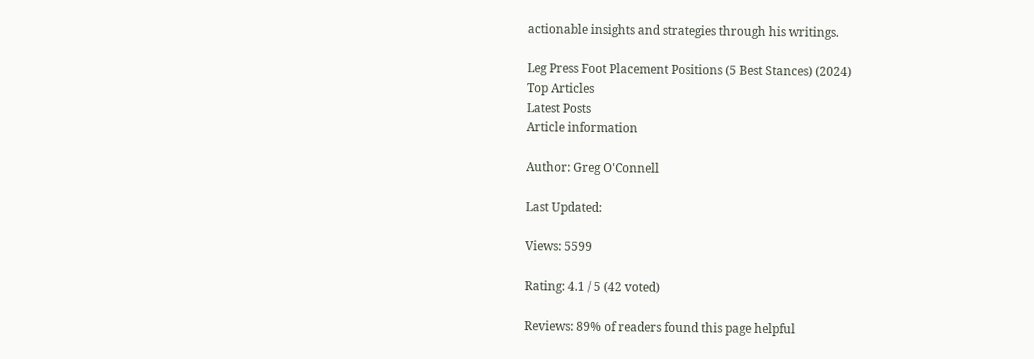actionable insights and strategies through his writings.

Leg Press Foot Placement Positions (5 Best Stances) (2024)
Top Articles
Latest Posts
Article information

Author: Greg O'Connell

Last Updated:

Views: 5599

Rating: 4.1 / 5 (42 voted)

Reviews: 89% of readers found this page helpful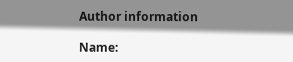Author information

Name: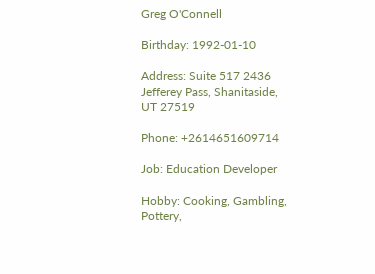Greg O'Connell

Birthday: 1992-01-10

Address: Suite 517 2436 Jefferey Pass, Shanitaside, UT 27519

Phone: +2614651609714

Job: Education Developer

Hobby: Cooking, Gambling, Pottery,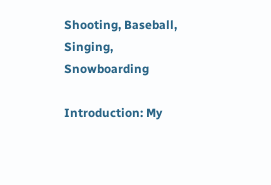Shooting, Baseball, Singing, Snowboarding

Introduction: My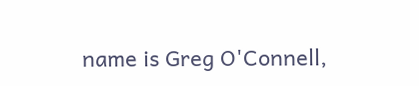name is Greg O'Connell,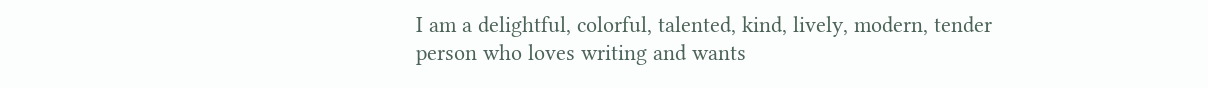I am a delightful, colorful, talented, kind, lively, modern, tender person who loves writing and wants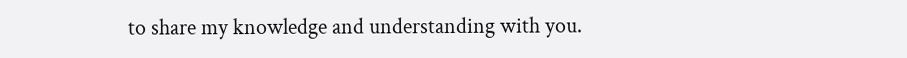to share my knowledge and understanding with you.